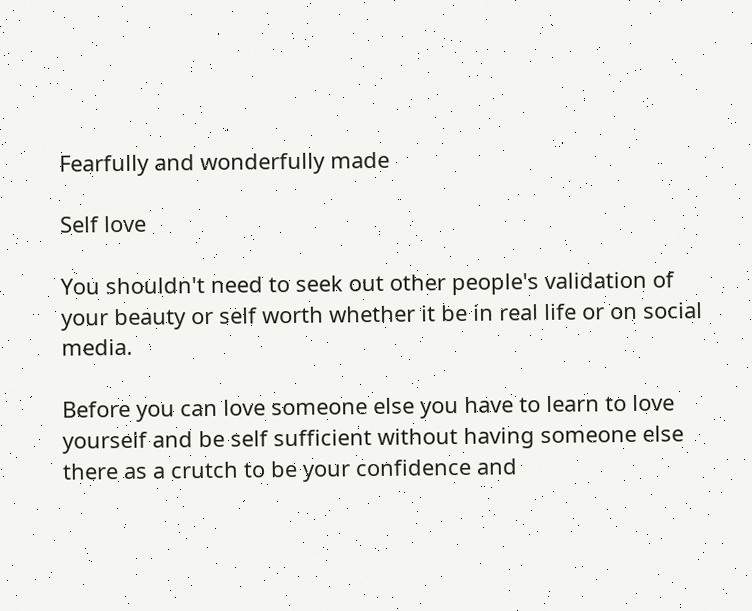Fearfully and wonderfully made

Self love

You shouldn't need to seek out other people's validation of your beauty or self worth whether it be in real life or on social media.

Before you can love someone else you have to learn to love yourself and be self sufficient without having someone else there as a crutch to be your confidence and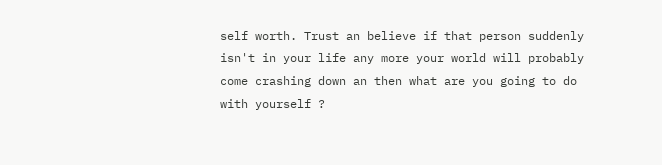self worth. Trust an believe if that person suddenly isn't in your life any more your world will probably come crashing down an then what are you going to do with yourself ?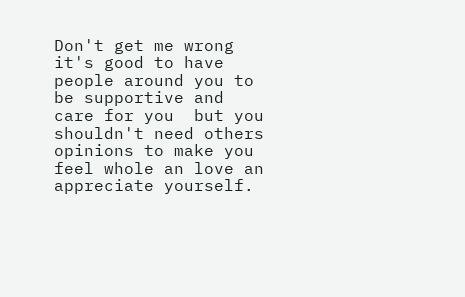Don't get me wrong it's good to have people around you to be supportive and care for you  but you shouldn't need others opinions to make you feel whole an love an appreciate yourself.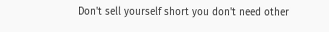Don't sell yourself short you don't need other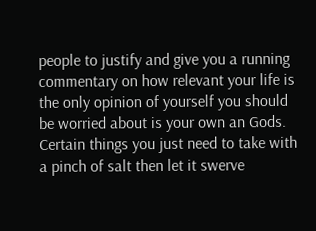people to justify and give you a running commentary on how relevant your life is the only opinion of yourself you should be worried about is your own an Gods. Certain things you just need to take with a pinch of salt then let it swerve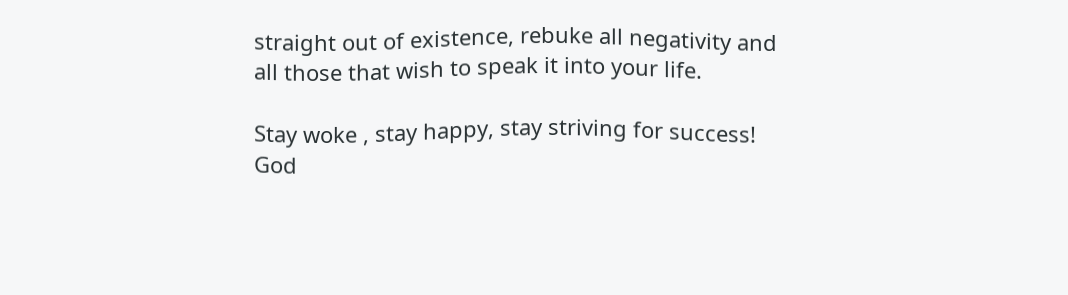straight out of existence, rebuke all negativity and all those that wish to speak it into your life.

Stay woke , stay happy, stay striving for success!
God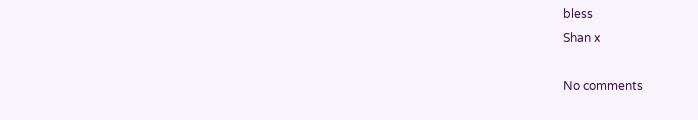bless
Shan x

No comments